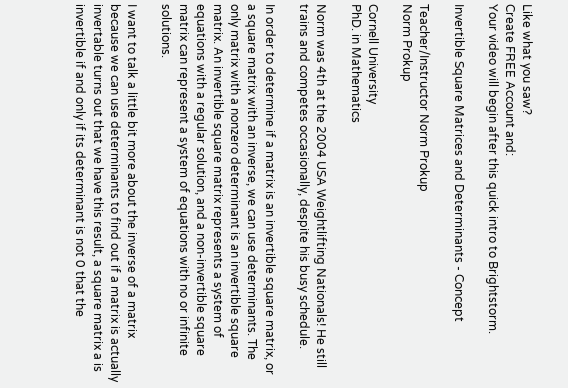Like what you saw?
Create FREE Account and:
Your video will begin after this quick intro to Brightstorm.

Invertible Square Matrices and Determinants - Concept

Teacher/Instructor Norm Prokup
Norm Prokup

Cornell University
PhD. in Mathematics

Norm was 4th at the 2004 USA Weightlifting Nationals! He still trains and competes occasionally, despite his busy schedule.

In order to determine if a matrix is an invertible square matrix, or a square matrix with an inverse, we can use determinants. The only matrix with a nonzero determinant is an invertible square matrix. An invertible square matrix represents a system of equations with a regular solution, and a non-invertible square matrix can represent a system of equations with no or infinite solutions.

I want to talk a little bit more about the inverse of a matrix because we can use determinants to find out if a matrix is actually invertable turns out that we have this result, a square matrix a is invertible if and only if its determinant is not 0 that the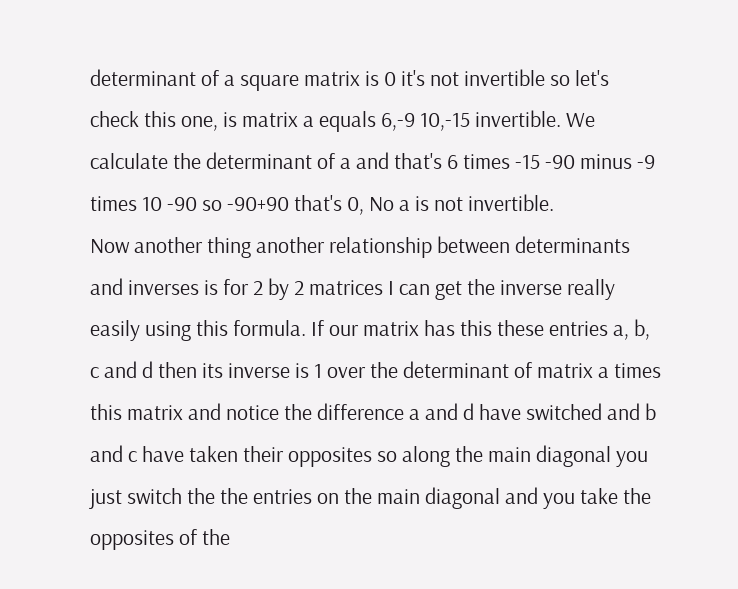determinant of a square matrix is 0 it's not invertible so let's check this one, is matrix a equals 6,-9 10,-15 invertible. We calculate the determinant of a and that's 6 times -15 -90 minus -9 times 10 -90 so -90+90 that's 0, No a is not invertible.
Now another thing another relationship between determinants and inverses is for 2 by 2 matrices I can get the inverse really easily using this formula. If our matrix has this these entries a, b, c and d then its inverse is 1 over the determinant of matrix a times this matrix and notice the difference a and d have switched and b and c have taken their opposites so along the main diagonal you just switch the the entries on the main diagonal and you take the opposites of the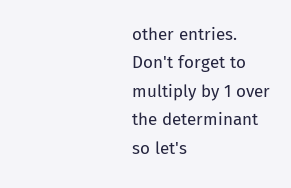other entries. Don't forget to multiply by 1 over the determinant so let's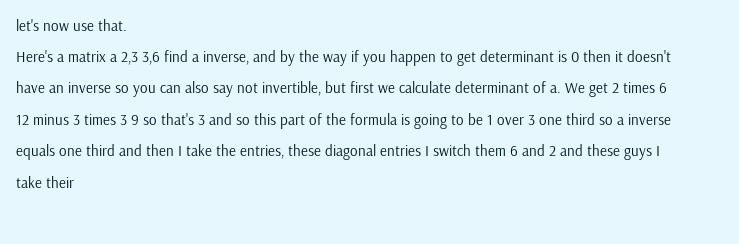let's now use that.
Here's a matrix a 2,3 3,6 find a inverse, and by the way if you happen to get determinant is 0 then it doesn't have an inverse so you can also say not invertible, but first we calculate determinant of a. We get 2 times 6 12 minus 3 times 3 9 so that's 3 and so this part of the formula is going to be 1 over 3 one third so a inverse equals one third and then I take the entries, these diagonal entries I switch them 6 and 2 and these guys I take their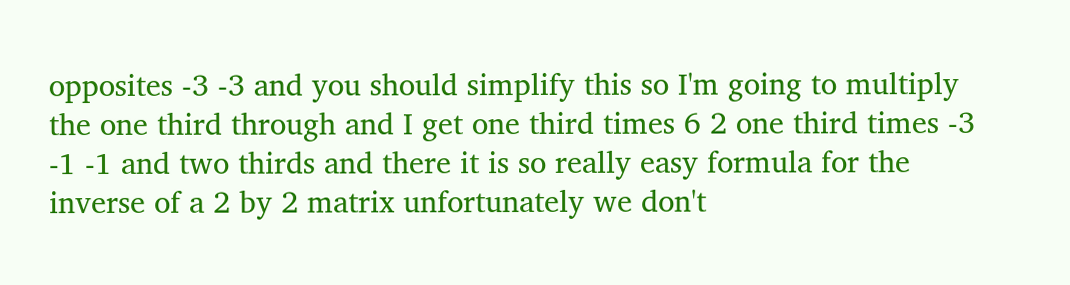opposites -3 -3 and you should simplify this so I'm going to multiply the one third through and I get one third times 6 2 one third times -3 -1 -1 and two thirds and there it is so really easy formula for the inverse of a 2 by 2 matrix unfortunately we don't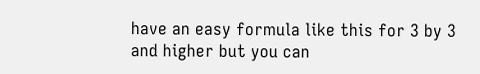have an easy formula like this for 3 by 3 and higher but you can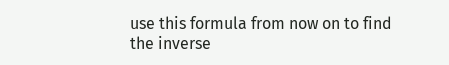use this formula from now on to find the inverse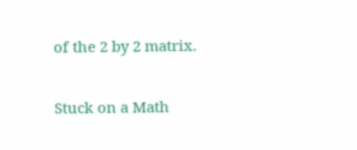of the 2 by 2 matrix.

Stuck on a Math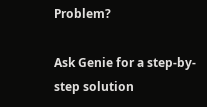Problem?

Ask Genie for a step-by-step solution